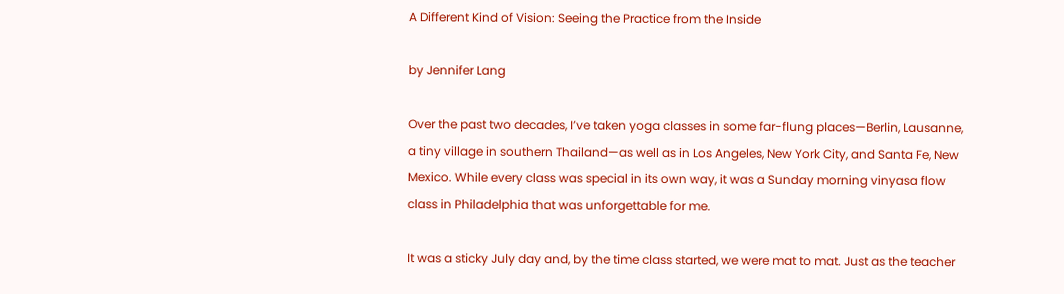A Different Kind of Vision: Seeing the Practice from the Inside

by Jennifer Lang

Over the past two decades, I’ve taken yoga classes in some far-flung places—Berlin, Lausanne, a tiny village in southern Thailand—as well as in Los Angeles, New York City, and Santa Fe, New Mexico. While every class was special in its own way, it was a Sunday morning vinyasa flow class in Philadelphia that was unforgettable for me.

It was a sticky July day and, by the time class started, we were mat to mat. Just as the teacher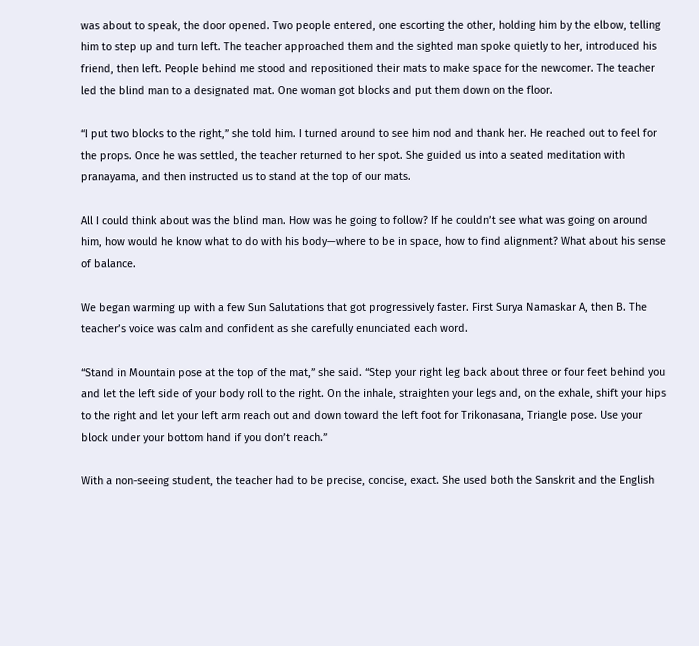was about to speak, the door opened. Two people entered, one escorting the other, holding him by the elbow, telling him to step up and turn left. The teacher approached them and the sighted man spoke quietly to her, introduced his friend, then left. People behind me stood and repositioned their mats to make space for the newcomer. The teacher led the blind man to a designated mat. One woman got blocks and put them down on the floor.

“I put two blocks to the right,” she told him. I turned around to see him nod and thank her. He reached out to feel for the props. Once he was settled, the teacher returned to her spot. She guided us into a seated meditation with pranayama, and then instructed us to stand at the top of our mats.

All I could think about was the blind man. How was he going to follow? If he couldn’t see what was going on around him, how would he know what to do with his body—where to be in space, how to find alignment? What about his sense of balance.

We began warming up with a few Sun Salutations that got progressively faster. First Surya Namaskar A, then B. The teacher’s voice was calm and confident as she carefully enunciated each word.

“Stand in Mountain pose at the top of the mat,” she said. “Step your right leg back about three or four feet behind you and let the left side of your body roll to the right. On the inhale, straighten your legs and, on the exhale, shift your hips to the right and let your left arm reach out and down toward the left foot for Trikonasana, Triangle pose. Use your block under your bottom hand if you don’t reach.”

With a non-seeing student, the teacher had to be precise, concise, exact. She used both the Sanskrit and the English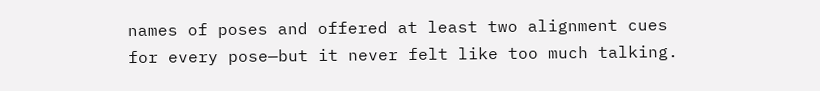names of poses and offered at least two alignment cues for every pose—but it never felt like too much talking.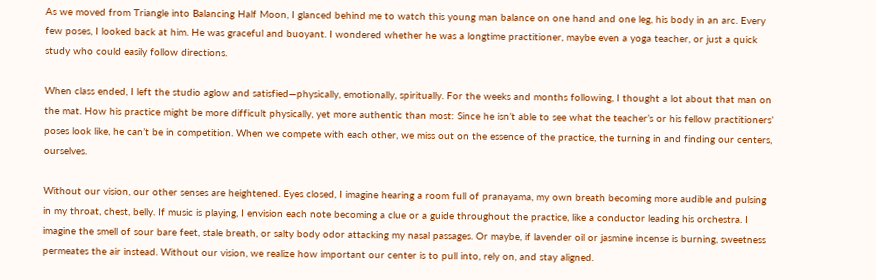As we moved from Triangle into Balancing Half Moon, I glanced behind me to watch this young man balance on one hand and one leg, his body in an arc. Every few poses, I looked back at him. He was graceful and buoyant. I wondered whether he was a longtime practitioner, maybe even a yoga teacher, or just a quick study who could easily follow directions.

When class ended, I left the studio aglow and satisfied—physically, emotionally, spiritually. For the weeks and months following, I thought a lot about that man on the mat. How his practice might be more difficult physically, yet more authentic than most: Since he isn’t able to see what the teacher’s or his fellow practitioners’ poses look like, he can’t be in competition. When we compete with each other, we miss out on the essence of the practice, the turning in and finding our centers, ourselves.

Without our vision, our other senses are heightened. Eyes closed, I imagine hearing a room full of pranayama, my own breath becoming more audible and pulsing in my throat, chest, belly. If music is playing, I envision each note becoming a clue or a guide throughout the practice, like a conductor leading his orchestra. I imagine the smell of sour bare feet, stale breath, or salty body odor attacking my nasal passages. Or maybe, if lavender oil or jasmine incense is burning, sweetness permeates the air instead. Without our vision, we realize how important our center is to pull into, rely on, and stay aligned.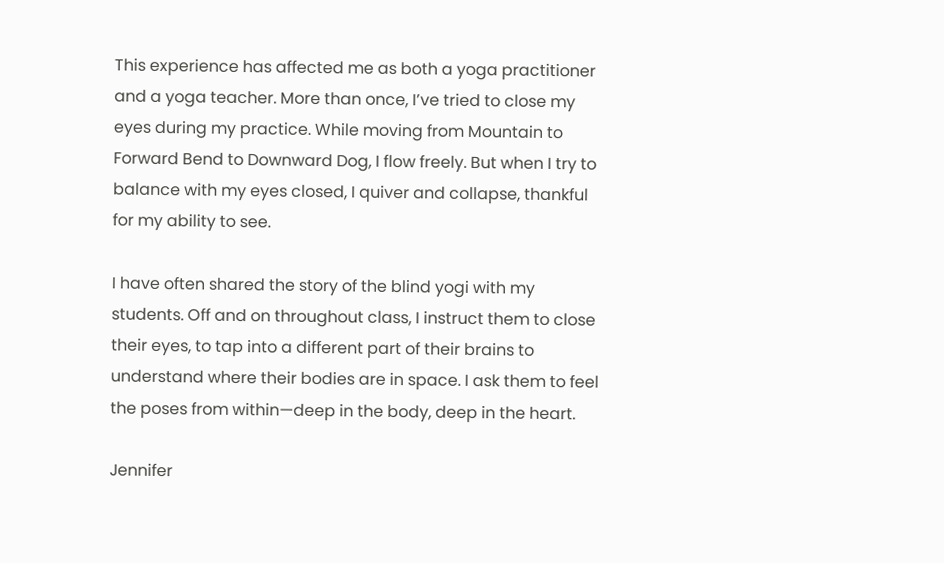This experience has affected me as both a yoga practitioner and a yoga teacher. More than once, I’ve tried to close my eyes during my practice. While moving from Mountain to Forward Bend to Downward Dog, I flow freely. But when I try to balance with my eyes closed, I quiver and collapse, thankful for my ability to see.

I have often shared the story of the blind yogi with my students. Off and on throughout class, I instruct them to close their eyes, to tap into a different part of their brains to understand where their bodies are in space. I ask them to feel the poses from within—deep in the body, deep in the heart.

Jennifer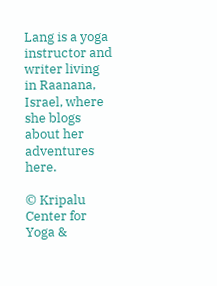Lang is a yoga instructor and writer living in Raanana, Israel, where she blogs about her adventures here.

© Kripalu Center for Yoga &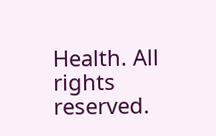Health. All rights reserved.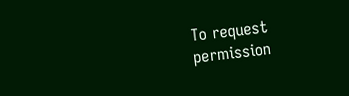To request permission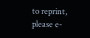to reprint, please e-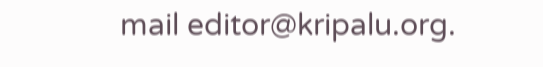mail editor@kripalu.org.